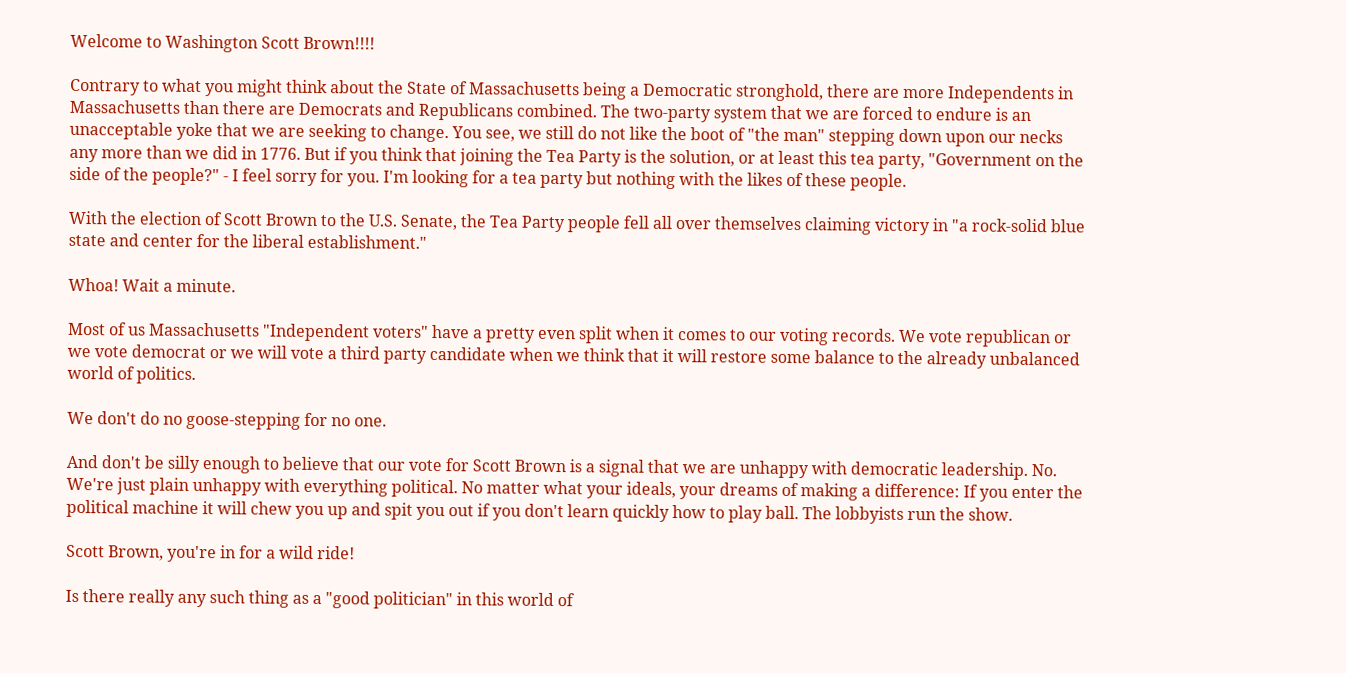Welcome to Washington Scott Brown!!!!

Contrary to what you might think about the State of Massachusetts being a Democratic stronghold, there are more Independents in Massachusetts than there are Democrats and Republicans combined. The two-party system that we are forced to endure is an unacceptable yoke that we are seeking to change. You see, we still do not like the boot of "the man" stepping down upon our necks any more than we did in 1776. But if you think that joining the Tea Party is the solution, or at least this tea party, "Government on the side of the people?" - I feel sorry for you. I'm looking for a tea party but nothing with the likes of these people.

With the election of Scott Brown to the U.S. Senate, the Tea Party people fell all over themselves claiming victory in "a rock-solid blue state and center for the liberal establishment."

Whoa! Wait a minute.

Most of us Massachusetts "Independent voters" have a pretty even split when it comes to our voting records. We vote republican or we vote democrat or we will vote a third party candidate when we think that it will restore some balance to the already unbalanced world of politics.

We don't do no goose-stepping for no one.

And don't be silly enough to believe that our vote for Scott Brown is a signal that we are unhappy with democratic leadership. No. We're just plain unhappy with everything political. No matter what your ideals, your dreams of making a difference: If you enter the political machine it will chew you up and spit you out if you don't learn quickly how to play ball. The lobbyists run the show.

Scott Brown, you're in for a wild ride!

Is there really any such thing as a "good politician" in this world of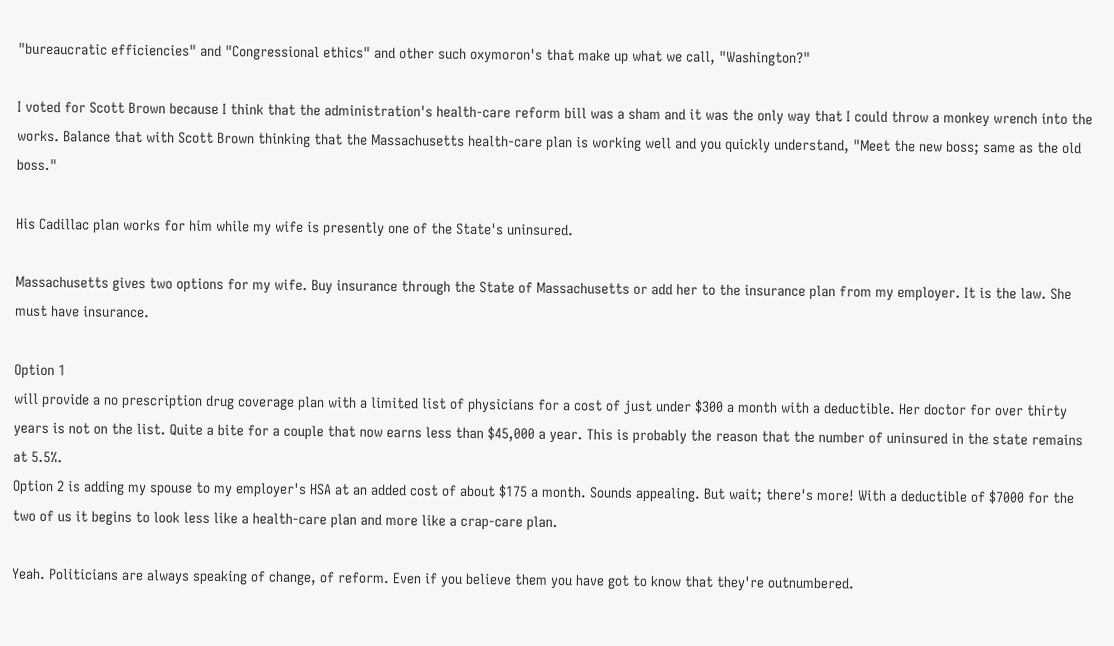"bureaucratic efficiencies" and "Congressional ethics" and other such oxymoron's that make up what we call, "Washington?"

I voted for Scott Brown because I think that the administration's health-care reform bill was a sham and it was the only way that I could throw a monkey wrench into the works. Balance that with Scott Brown thinking that the Massachusetts health-care plan is working well and you quickly understand, "Meet the new boss; same as the old boss."

His Cadillac plan works for him while my wife is presently one of the State's uninsured.

Massachusetts gives two options for my wife. Buy insurance through the State of Massachusetts or add her to the insurance plan from my employer. It is the law. She must have insurance.

Option 1
will provide a no prescription drug coverage plan with a limited list of physicians for a cost of just under $300 a month with a deductible. Her doctor for over thirty years is not on the list. Quite a bite for a couple that now earns less than $45,000 a year. This is probably the reason that the number of uninsured in the state remains at 5.5%.
Option 2 is adding my spouse to my employer's HSA at an added cost of about $175 a month. Sounds appealing. But wait; there's more! With a deductible of $7000 for the two of us it begins to look less like a health-care plan and more like a crap-care plan.

Yeah. Politicians are always speaking of change, of reform. Even if you believe them you have got to know that they're outnumbered.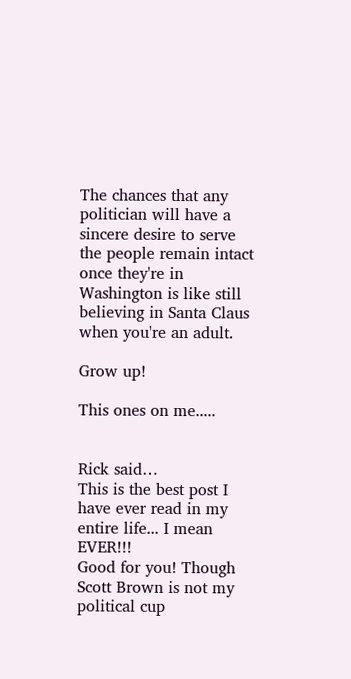The chances that any politician will have a sincere desire to serve the people remain intact once they're in Washington is like still believing in Santa Claus when you're an adult.

Grow up!

This ones on me.....


Rick said…
This is the best post I have ever read in my entire life... I mean EVER!!!
Good for you! Though Scott Brown is not my political cup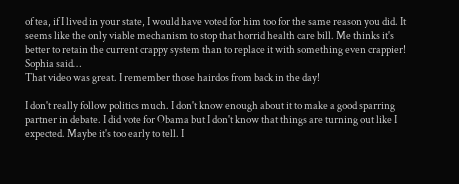of tea, if I lived in your state, I would have voted for him too for the same reason you did. It seems like the only viable mechanism to stop that horrid health care bill. Me thinks it's better to retain the current crappy system than to replace it with something even crappier!
Sophia said…
That video was great. I remember those hairdos from back in the day!

I don't really follow politics much. I don't know enough about it to make a good sparring partner in debate. I did vote for Obama but I don't know that things are turning out like I expected. Maybe it's too early to tell. I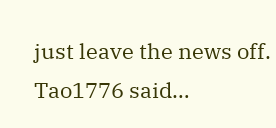just leave the news off.
Tao1776 said…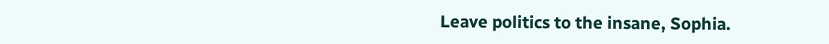Leave politics to the insane, Sophia.